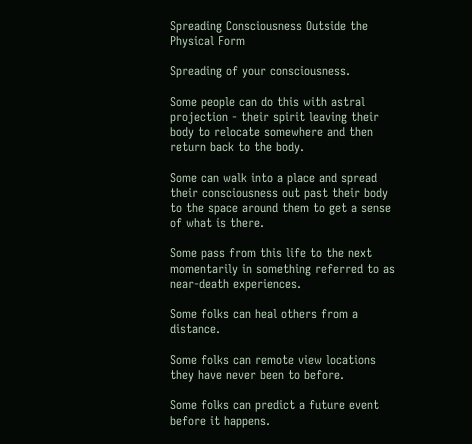Spreading Consciousness Outside the Physical Form

Spreading of your consciousness.

Some people can do this with astral projection - their spirit leaving their body to relocate somewhere and then return back to the body.

Some can walk into a place and spread their consciousness out past their body to the space around them to get a sense of what is there.

Some pass from this life to the next momentarily in something referred to as near-death experiences.

Some folks can heal others from a distance.

Some folks can remote view locations they have never been to before.

Some folks can predict a future event before it happens.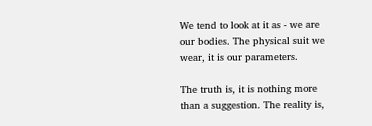We tend to look at it as - we are our bodies. The physical suit we wear, it is our parameters.

The truth is, it is nothing more than a suggestion. The reality is,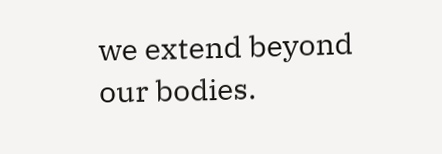we extend beyond our bodies.